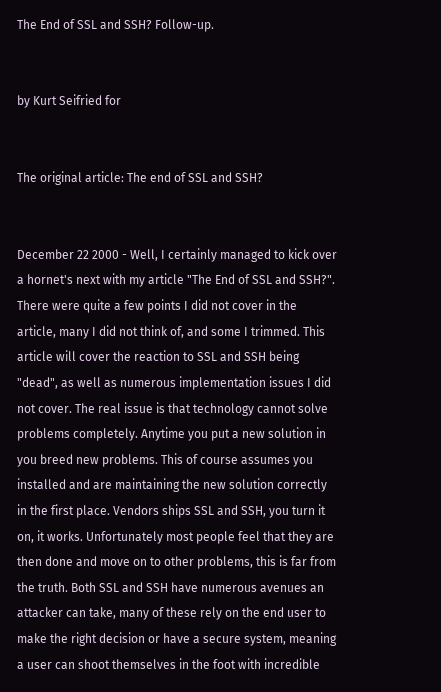The End of SSL and SSH? Follow-up.


by Kurt Seifried for


The original article: The end of SSL and SSH?


December 22 2000 - Well, I certainly managed to kick over a hornet's next with my article "The End of SSL and SSH?". There were quite a few points I did not cover in the article, many I did not think of, and some I trimmed. This article will cover the reaction to SSL and SSH being "dead", as well as numerous implementation issues I did not cover. The real issue is that technology cannot solve problems completely. Anytime you put a new solution in you breed new problems. This of course assumes you installed and are maintaining the new solution correctly in the first place. Vendors ships SSL and SSH, you turn it on, it works. Unfortunately most people feel that they are then done and move on to other problems, this is far from the truth. Both SSL and SSH have numerous avenues an attacker can take, many of these rely on the end user to make the right decision or have a secure system, meaning a user can shoot themselves in the foot with incredible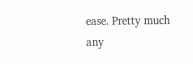ease. Pretty much any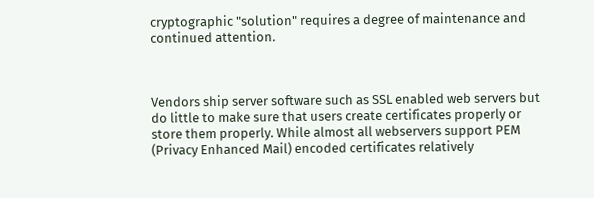cryptographic "solution" requires a degree of maintenance and continued attention.



Vendors ship server software such as SSL enabled web servers but do little to make sure that users create certificates properly or store them properly. While almost all webservers support PEM (Privacy Enhanced Mail) encoded certificates relatively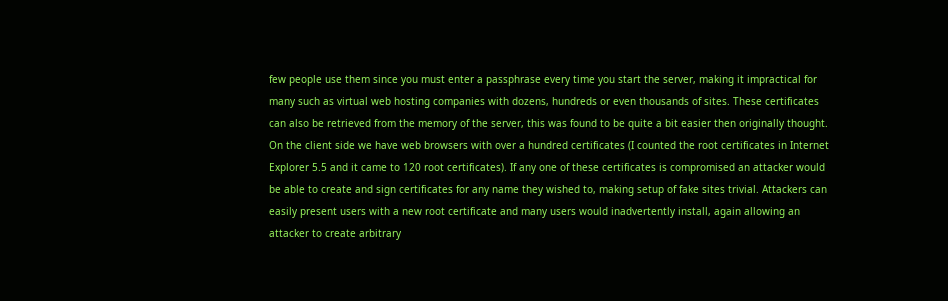few people use them since you must enter a passphrase every time you start the server, making it impractical for many such as virtual web hosting companies with dozens, hundreds or even thousands of sites. These certificates can also be retrieved from the memory of the server, this was found to be quite a bit easier then originally thought. On the client side we have web browsers with over a hundred certificates (I counted the root certificates in Internet Explorer 5.5 and it came to 120 root certificates). If any one of these certificates is compromised an attacker would be able to create and sign certificates for any name they wished to, making setup of fake sites trivial. Attackers can easily present users with a new root certificate and many users would inadvertently install, again allowing an attacker to create arbitrary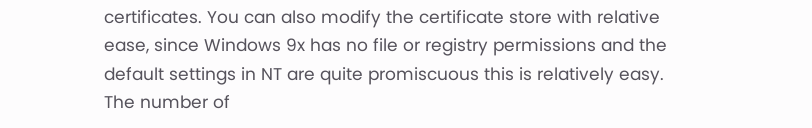certificates. You can also modify the certificate store with relative ease, since Windows 9x has no file or registry permissions and the default settings in NT are quite promiscuous this is relatively easy. The number of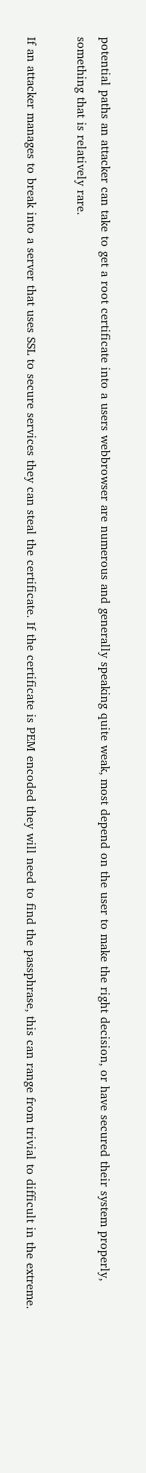potential paths an attacker can take to get a root certificate into a users webbrowser are numerous and generally speaking quite weak, most depend on the user to make the right decision, or have secured their system properly, something that is relatively rare.

If an attacker manages to break into a server that uses SSL to secure services they can steal the certificate. If the certificate is PEM encoded they will need to find the passphrase, this can range from trivial to difficult in the extreme.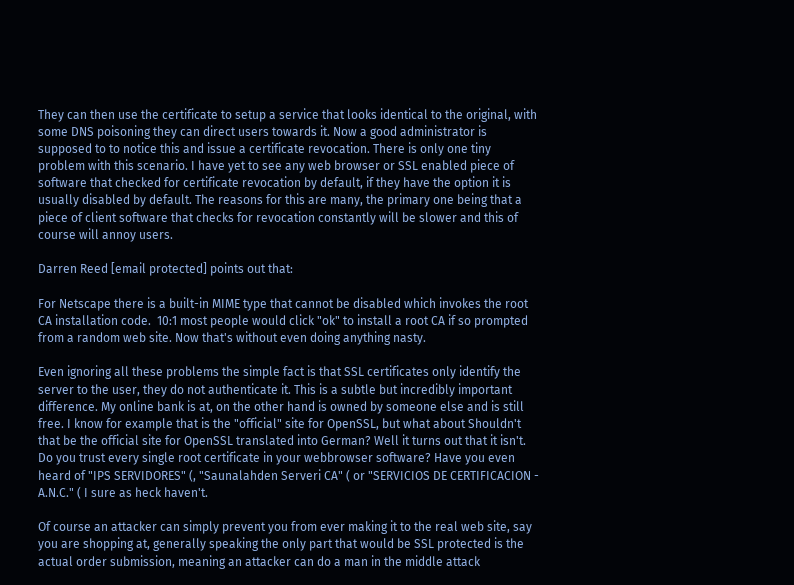They can then use the certificate to setup a service that looks identical to the original, with some DNS poisoning they can direct users towards it. Now a good administrator is supposed to to notice this and issue a certificate revocation. There is only one tiny problem with this scenario. I have yet to see any web browser or SSL enabled piece of software that checked for certificate revocation by default, if they have the option it is usually disabled by default. The reasons for this are many, the primary one being that a piece of client software that checks for revocation constantly will be slower and this of course will annoy users.

Darren Reed [email protected] points out that:

For Netscape there is a built-in MIME type that cannot be disabled which invokes the root CA installation code.  10:1 most people would click "ok" to install a root CA if so prompted from a random web site. Now that's without even doing anything nasty.

Even ignoring all these problems the simple fact is that SSL certificates only identify the server to the user, they do not authenticate it. This is a subtle but incredibly important difference. My online bank is at, on the other hand is owned by someone else and is still free. I know for example that is the "official" site for OpenSSL, but what about Shouldn't that be the official site for OpenSSL translated into German? Well it turns out that it isn't. Do you trust every single root certificate in your webbrowser software? Have you even heard of "IPS SERVIDORES" (, "Saunalahden Serveri CA" ( or "SERVICIOS DE CERTIFICACION - A.N.C." ( I sure as heck haven't.

Of course an attacker can simply prevent you from ever making it to the real web site, say you are shopping at, generally speaking the only part that would be SSL protected is the actual order submission, meaning an attacker can do a man in the middle attack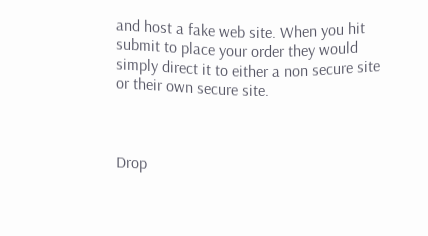and host a fake web site. When you hit submit to place your order they would simply direct it to either a non secure site or their own secure site.



Drop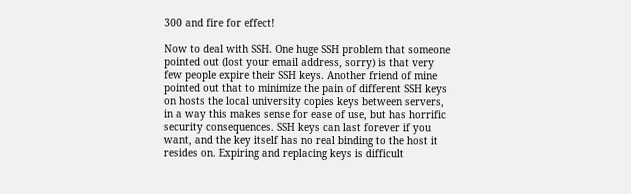300 and fire for effect!

Now to deal with SSH. One huge SSH problem that someone pointed out (lost your email address, sorry) is that very few people expire their SSH keys. Another friend of mine pointed out that to minimize the pain of different SSH keys on hosts the local university copies keys between servers, in a way this makes sense for ease of use, but has horrific security consequences. SSH keys can last forever if you want, and the key itself has no real binding to the host it resides on. Expiring and replacing keys is difficult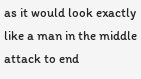as it would look exactly like a man in the middle attack to end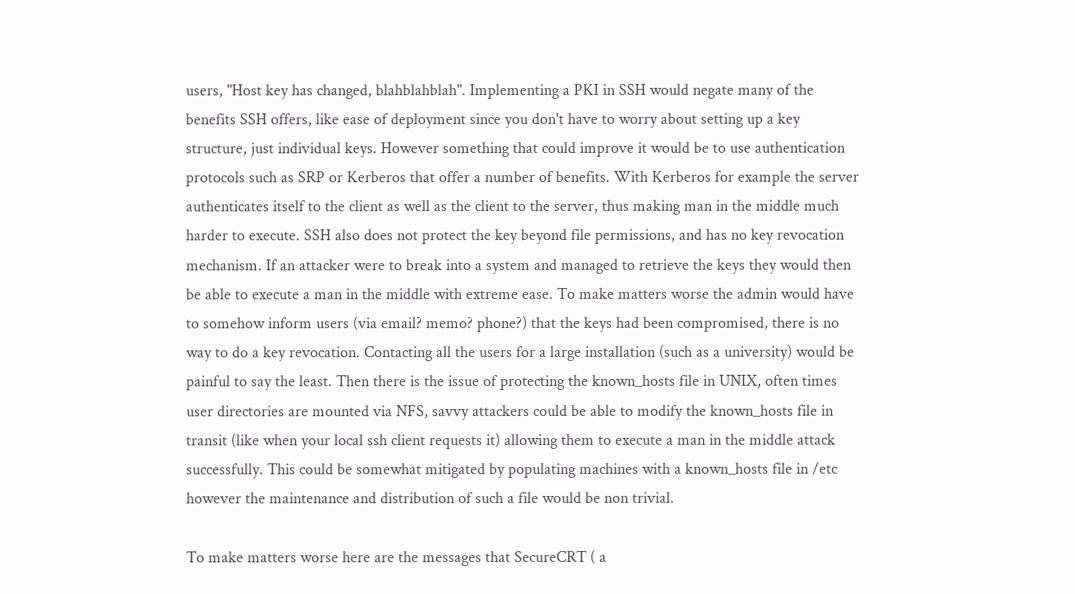users, "Host key has changed, blahblahblah". Implementing a PKI in SSH would negate many of the benefits SSH offers, like ease of deployment since you don't have to worry about setting up a key structure, just individual keys. However something that could improve it would be to use authentication protocols such as SRP or Kerberos that offer a number of benefits. With Kerberos for example the server authenticates itself to the client as well as the client to the server, thus making man in the middle much harder to execute. SSH also does not protect the key beyond file permissions, and has no key revocation mechanism. If an attacker were to break into a system and managed to retrieve the keys they would then be able to execute a man in the middle with extreme ease. To make matters worse the admin would have to somehow inform users (via email? memo? phone?) that the keys had been compromised, there is no way to do a key revocation. Contacting all the users for a large installation (such as a university) would be painful to say the least. Then there is the issue of protecting the known_hosts file in UNIX, often times user directories are mounted via NFS, savvy attackers could be able to modify the known_hosts file in transit (like when your local ssh client requests it) allowing them to execute a man in the middle attack successfully. This could be somewhat mitigated by populating machines with a known_hosts file in /etc however the maintenance and distribution of such a file would be non trivial.

To make matters worse here are the messages that SecureCRT ( a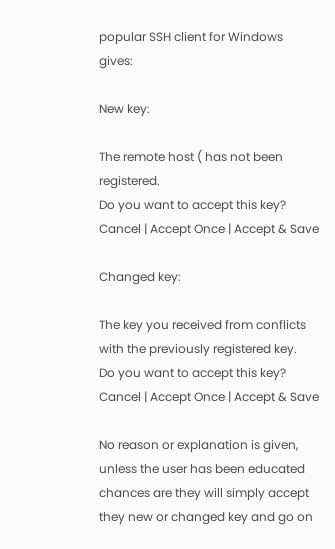popular SSH client for Windows gives:

New key:

The remote host ( has not been registered.
Do you want to accept this key?
Cancel | Accept Once | Accept & Save

Changed key:

The key you received from conflicts with the previously registered key.
Do you want to accept this key?
Cancel | Accept Once | Accept & Save

No reason or explanation is given, unless the user has been educated chances are they will simply accept they new or changed key and go on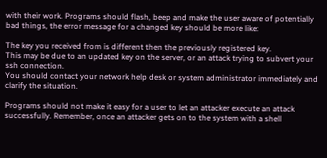with their work. Programs should flash, beep and make the user aware of potentially bad things, the error message for a changed key should be more like:

The key you received from is different then the previously registered key.
This may be due to an updated key on the server, or an attack trying to subvert your ssh connection.
You should contact your network help desk or system administrator immediately and clarify the situation.

Programs should not make it easy for a user to let an attacker execute an attack successfully. Remember, once an attacker gets on to the system with a shell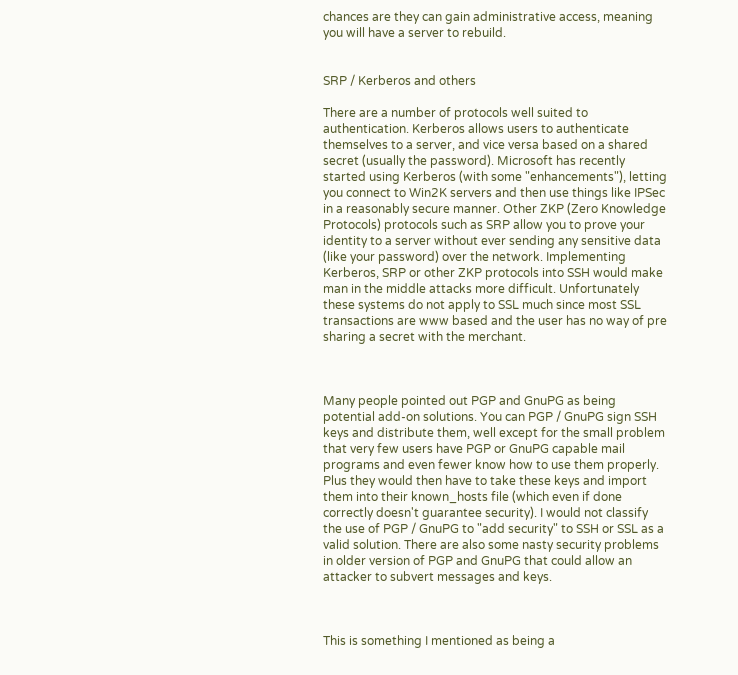chances are they can gain administrative access, meaning you will have a server to rebuild.


SRP / Kerberos and others

There are a number of protocols well suited to authentication. Kerberos allows users to authenticate themselves to a server, and vice versa based on a shared secret (usually the password). Microsoft has recently started using Kerberos (with some "enhancements"), letting you connect to Win2K servers and then use things like IPSec in a reasonably secure manner. Other ZKP (Zero Knowledge Protocols) protocols such as SRP allow you to prove your identity to a server without ever sending any sensitive data (like your password) over the network. Implementing Kerberos, SRP or other ZKP protocols into SSH would make man in the middle attacks more difficult. Unfortunately these systems do not apply to SSL much since most SSL transactions are www based and the user has no way of pre sharing a secret with the merchant.



Many people pointed out PGP and GnuPG as being potential add-on solutions. You can PGP / GnuPG sign SSH keys and distribute them, well except for the small problem that very few users have PGP or GnuPG capable mail programs and even fewer know how to use them properly. Plus they would then have to take these keys and import them into their known_hosts file (which even if done correctly doesn't guarantee security). I would not classify the use of PGP / GnuPG to "add security" to SSH or SSL as a valid solution. There are also some nasty security problems in older version of PGP and GnuPG that could allow an attacker to subvert messages and keys.



This is something I mentioned as being a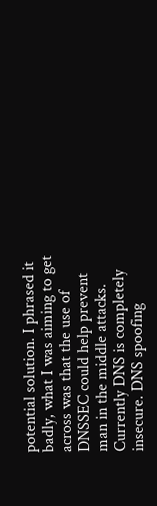potential solution. I phrased it badly, what I was aiming to get across was that the use of DNSSEC could help prevent man in the middle attacks. Currently DNS is completely insecure. DNS spoofing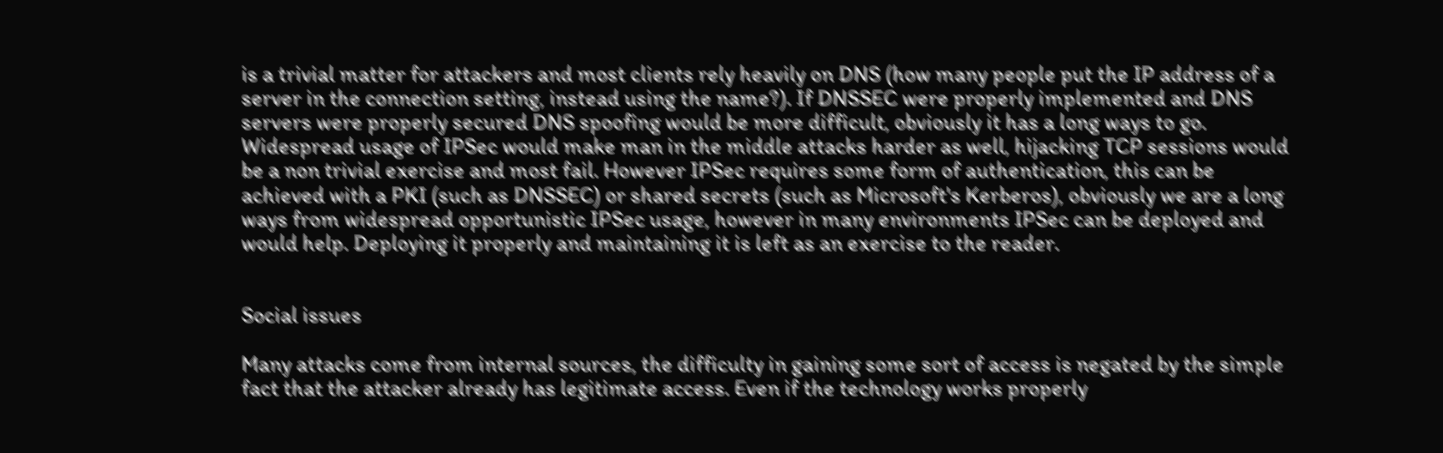is a trivial matter for attackers and most clients rely heavily on DNS (how many people put the IP address of a server in the connection setting, instead using the name?). If DNSSEC were properly implemented and DNS servers were properly secured DNS spoofing would be more difficult, obviously it has a long ways to go. Widespread usage of IPSec would make man in the middle attacks harder as well, hijacking TCP sessions would be a non trivial exercise and most fail. However IPSec requires some form of authentication, this can be achieved with a PKI (such as DNSSEC) or shared secrets (such as Microsoft's Kerberos), obviously we are a long ways from widespread opportunistic IPSec usage, however in many environments IPSec can be deployed and would help. Deploying it properly and maintaining it is left as an exercise to the reader.


Social issues

Many attacks come from internal sources, the difficulty in gaining some sort of access is negated by the simple fact that the attacker already has legitimate access. Even if the technology works properly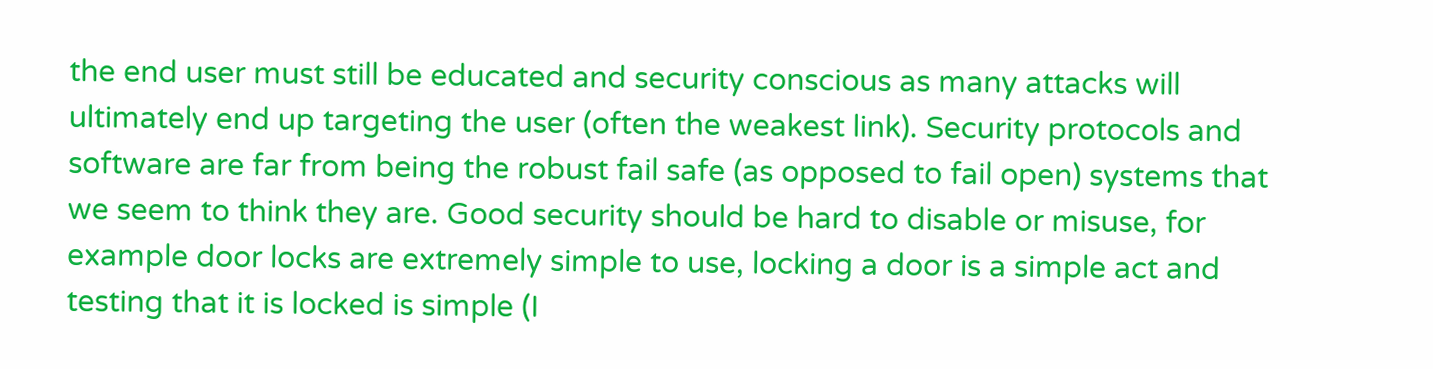the end user must still be educated and security conscious as many attacks will ultimately end up targeting the user (often the weakest link). Security protocols and software are far from being the robust fail safe (as opposed to fail open) systems that we seem to think they are. Good security should be hard to disable or misuse, for example door locks are extremely simple to use, locking a door is a simple act and testing that it is locked is simple (I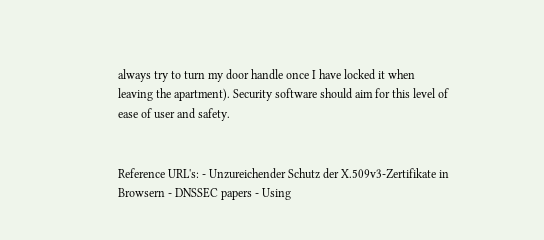always try to turn my door handle once I have locked it when leaving the apartment). Security software should aim for this level of ease of user and safety.


Reference URL's: - Unzureichender Schutz der X.509v3-Zertifikate in Browsern - DNSSEC papers - Using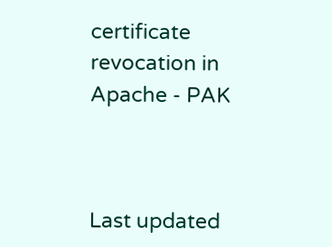certificate revocation in Apache - PAK



Last updated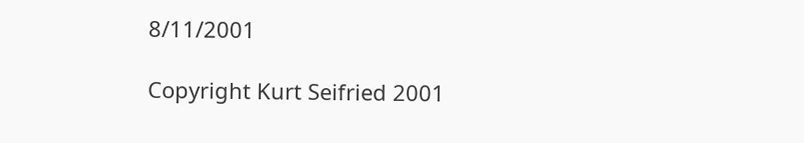8/11/2001

Copyright Kurt Seifried 2001